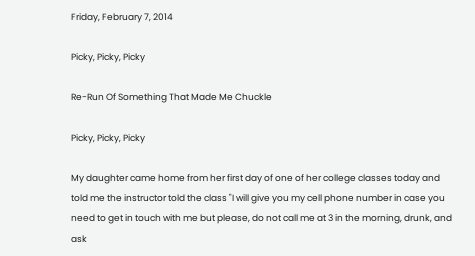Friday, February 7, 2014

Picky, Picky, Picky

Re-Run Of Something That Made Me Chuckle

Picky, Picky, Picky

My daughter came home from her first day of one of her college classes today and told me the instructor told the class "I will give you my cell phone number in case you need to get in touch with me but please, do not call me at 3 in the morning, drunk, and ask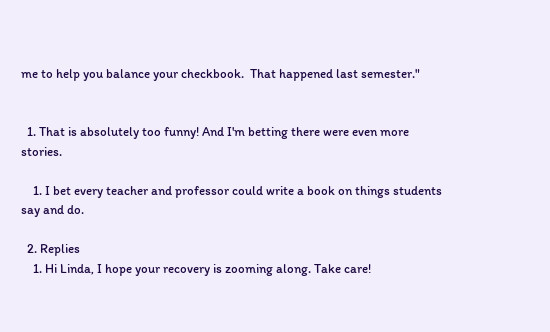me to help you balance your checkbook.  That happened last semester."


  1. That is absolutely too funny! And I'm betting there were even more stories.

    1. I bet every teacher and professor could write a book on things students say and do.

  2. Replies
    1. Hi Linda, I hope your recovery is zooming along. Take care!